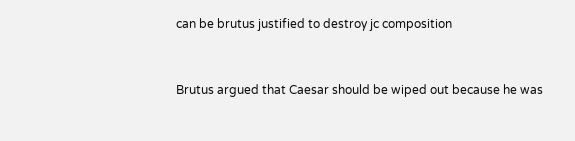can be brutus justified to destroy jc composition


Brutus argued that Caesar should be wiped out because he was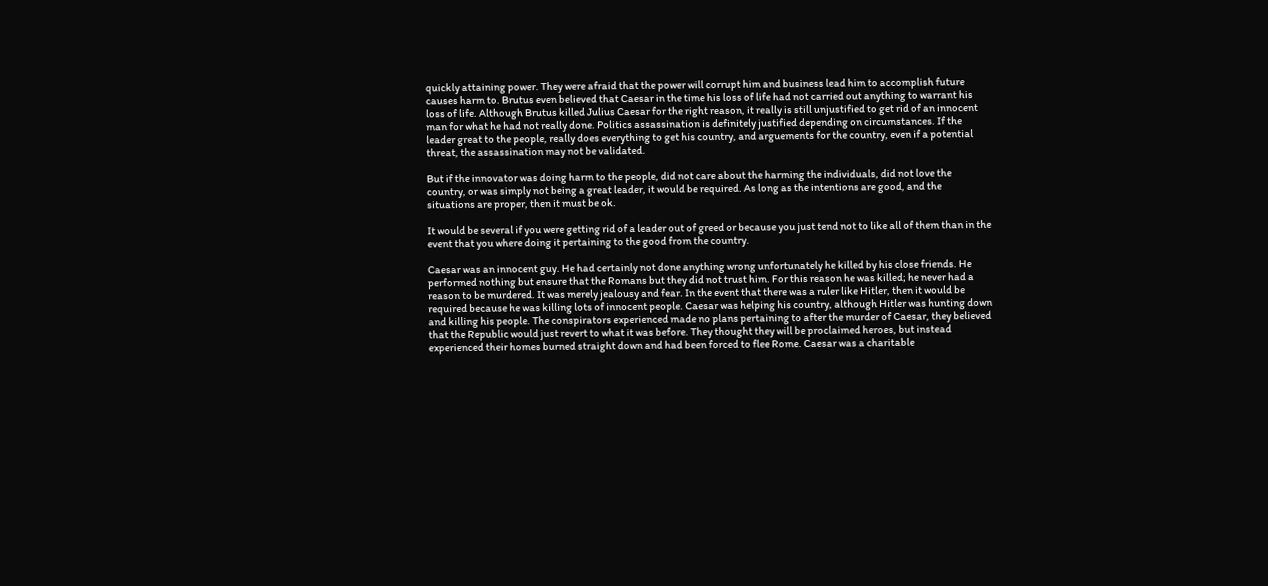quickly attaining power. They were afraid that the power will corrupt him and business lead him to accomplish future causes harm to. Brutus even believed that Caesar in the time his loss of life had not carried out anything to warrant his loss of life. Although Brutus killed Julius Caesar for the right reason, it really is still unjustified to get rid of an innocent man for what he had not really done. Politics assassination is definitely justified depending on circumstances. If the leader great to the people, really does everything to get his country, and arguements for the country, even if a potential threat, the assassination may not be validated.

But if the innovator was doing harm to the people, did not care about the harming the individuals, did not love the country, or was simply not being a great leader, it would be required. As long as the intentions are good, and the situations are proper, then it must be ok.

It would be several if you were getting rid of a leader out of greed or because you just tend not to like all of them than in the event that you where doing it pertaining to the good from the country.

Caesar was an innocent guy. He had certainly not done anything wrong unfortunately he killed by his close friends. He performed nothing but ensure that the Romans but they did not trust him. For this reason he was killed; he never had a reason to be murdered. It was merely jealousy and fear. In the event that there was a ruler like Hitler, then it would be required because he was killing lots of innocent people. Caesar was helping his country, although Hitler was hunting down and killing his people. The conspirators experienced made no plans pertaining to after the murder of Caesar, they believed that the Republic would just revert to what it was before. They thought they will be proclaimed heroes, but instead experienced their homes burned straight down and had been forced to flee Rome. Caesar was a charitable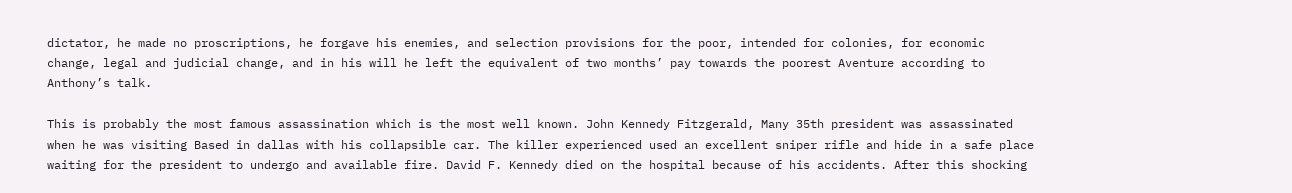dictator, he made no proscriptions, he forgave his enemies, and selection provisions for the poor, intended for colonies, for economic change, legal and judicial change, and in his will he left the equivalent of two months’ pay towards the poorest Aventure according to Anthony’s talk.

This is probably the most famous assassination which is the most well known. John Kennedy Fitzgerald, Many 35th president was assassinated when he was visiting Based in dallas with his collapsible car. The killer experienced used an excellent sniper rifle and hide in a safe place waiting for the president to undergo and available fire. David F. Kennedy died on the hospital because of his accidents. After this shocking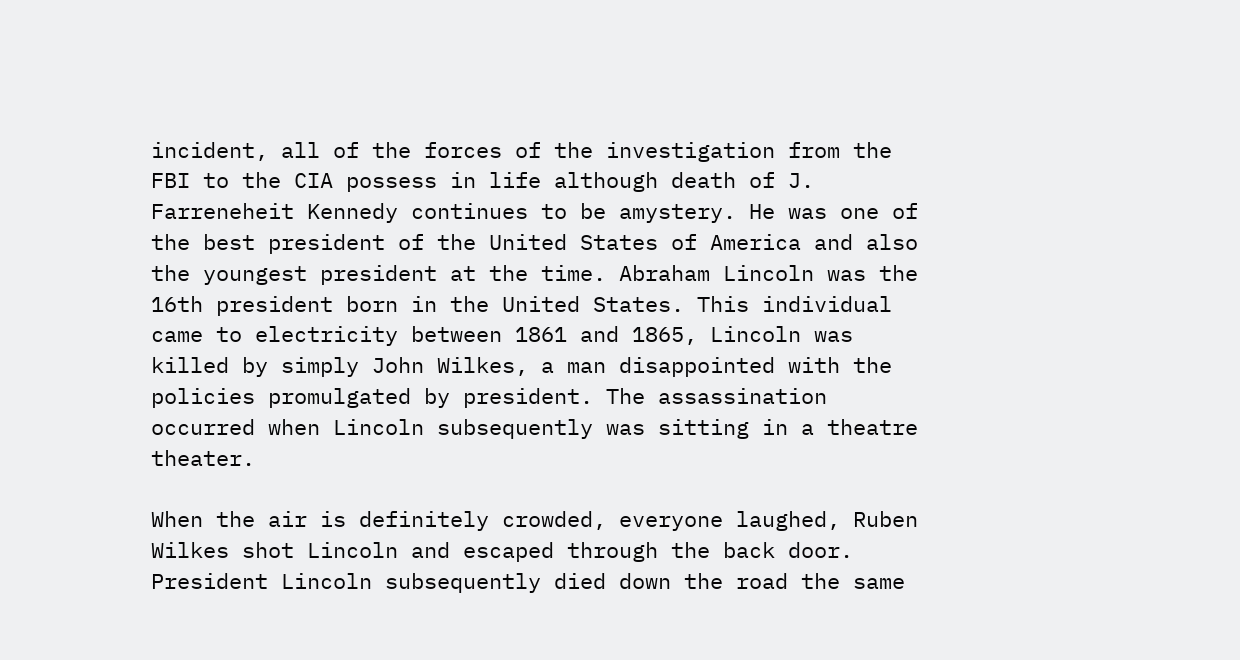incident, all of the forces of the investigation from the FBI to the CIA possess in life although death of J. Farreneheit Kennedy continues to be amystery. He was one of the best president of the United States of America and also the youngest president at the time. Abraham Lincoln was the 16th president born in the United States. This individual came to electricity between 1861 and 1865, Lincoln was killed by simply John Wilkes, a man disappointed with the policies promulgated by president. The assassination occurred when Lincoln subsequently was sitting in a theatre theater.

When the air is definitely crowded, everyone laughed, Ruben Wilkes shot Lincoln and escaped through the back door. President Lincoln subsequently died down the road the same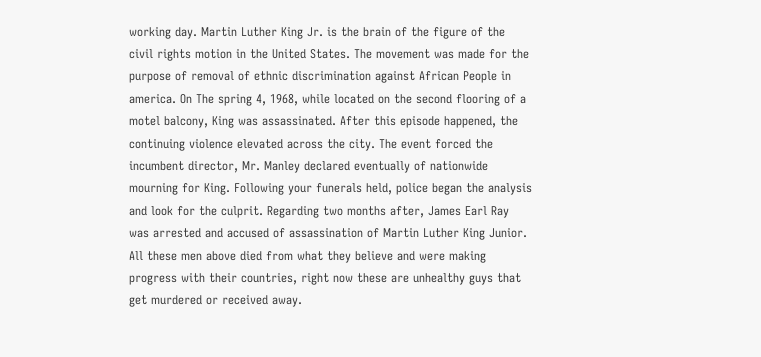working day. Martin Luther King Jr. is the brain of the figure of the civil rights motion in the United States. The movement was made for the purpose of removal of ethnic discrimination against African People in america. On The spring 4, 1968, while located on the second flooring of a motel balcony, King was assassinated. After this episode happened, the continuing violence elevated across the city. The event forced the incumbent director, Mr. Manley declared eventually of nationwide mourning for King. Following your funerals held, police began the analysis and look for the culprit. Regarding two months after, James Earl Ray was arrested and accused of assassination of Martin Luther King Junior. All these men above died from what they believe and were making progress with their countries, right now these are unhealthy guys that get murdered or received away.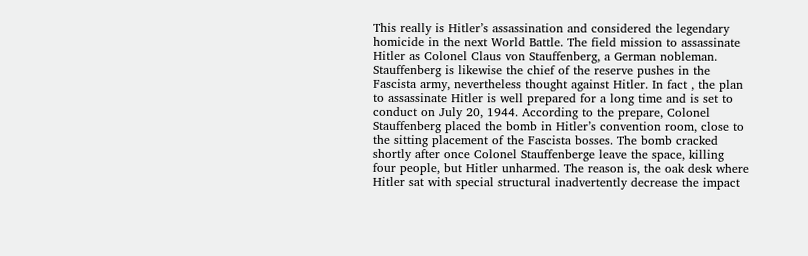This really is Hitler’s assassination and considered the legendary homicide in the next World Battle. The field mission to assassinate Hitler as Colonel Claus von Stauffenberg, a German nobleman. Stauffenberg is likewise the chief of the reserve pushes in the Fascista army, nevertheless thought against Hitler. In fact , the plan to assassinate Hitler is well prepared for a long time and is set to conduct on July 20, 1944. According to the prepare, Colonel Stauffenberg placed the bomb in Hitler’s convention room, close to the sitting placement of the Fascista bosses. The bomb cracked shortly after once Colonel Stauffenberge leave the space, killing four people, but Hitler unharmed. The reason is, the oak desk where Hitler sat with special structural inadvertently decrease the impact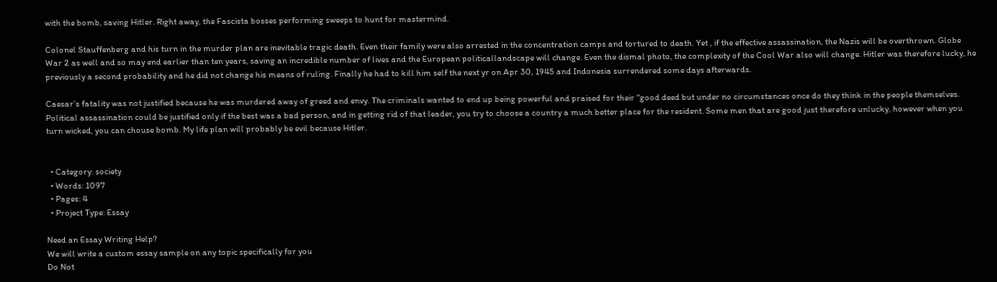with the bomb, saving Hitler. Right away, the Fascista bosses performing sweeps to hunt for mastermind.

Colonel Stauffenberg and his turn in the murder plan are inevitable tragic death. Even their family were also arrested in the concentration camps and tortured to death. Yet , if the effective assassination, the Nazis will be overthrown. Globe War 2 as well and so may end earlier than ten years, saving an incredible number of lives and the European politicallandscape will change. Even the dismal photo, the complexity of the Cool War also will change. Hitler was therefore lucky, he previously a second probability and he did not change his means of ruling. Finally he had to kill him self the next yr on Apr 30, 1945 and Indonesia surrendered some days afterwards.

Caesar’s fatality was not justified because he was murdered away of greed and envy. The criminals wanted to end up being powerful and praised for their “good deed but under no circumstances once do they think in the people themselves. Political assassination could be justified only if the best was a bad person, and in getting rid of that leader, you try to choose a country a much better place for the resident. Some men that are good just therefore unlucky, however when you turn wicked, you can chouse bomb. My life plan will probably be evil because Hitler.


  • Category: society
  • Words: 1097
  • Pages: 4
  • Project Type: Essay

Need an Essay Writing Help?
We will write a custom essay sample on any topic specifically for you
Do Not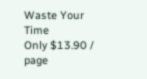Waste Your Time
Only $13.90 / page